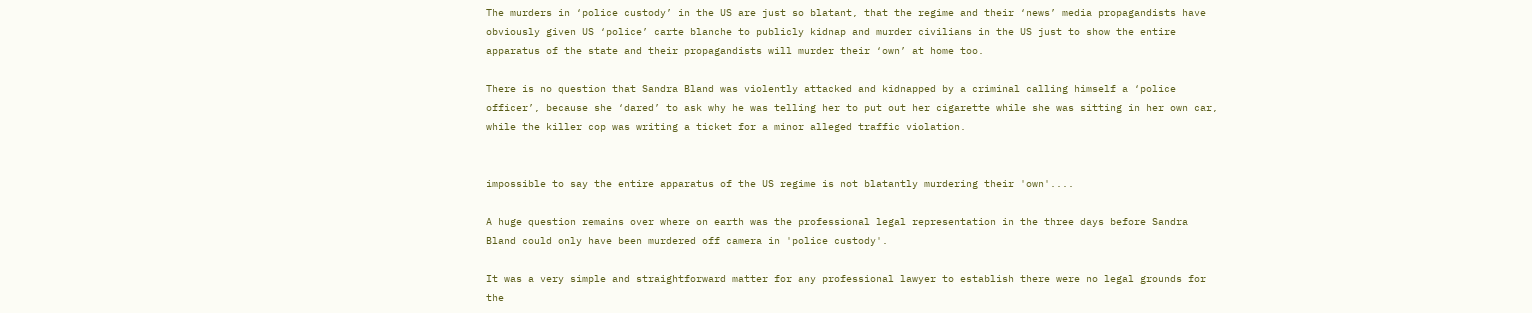The murders in ‘police custody’ in the US are just so blatant, that the regime and their ‘news’ media propagandists have obviously given US ‘police’ carte blanche to publicly kidnap and murder civilians in the US just to show the entire apparatus of the state and their propagandists will murder their ‘own’ at home too.

There is no question that Sandra Bland was violently attacked and kidnapped by a criminal calling himself a ‘police officer’, because she ‘dared’ to ask why he was telling her to put out her cigarette while she was sitting in her own car, while the killer cop was writing a ticket for a minor alleged traffic violation.


impossible to say the entire apparatus of the US regime is not blatantly murdering their 'own'....

A huge question remains over where on earth was the professional legal representation in the three days before Sandra Bland could only have been murdered off camera in 'police custody'.

It was a very simple and straightforward matter for any professional lawyer to establish there were no legal grounds for the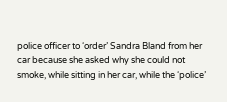police officer to ‘order’ Sandra Bland from her car because she asked why she could not smoke, while sitting in her car, while the ‘police’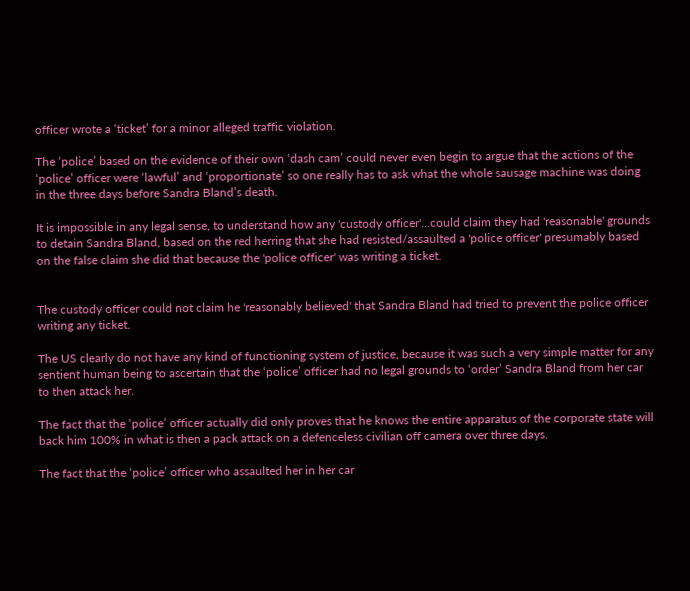officer wrote a ‘ticket’ for a minor alleged traffic violation.

The ‘police’ based on the evidence of their own ‘dash cam’ could never even begin to argue that the actions of the ‘police’ officer were ‘lawful’ and ‘proportionate’ so one really has to ask what the whole sausage machine was doing in the three days before Sandra Bland’s death.

It is impossible in any legal sense, to understand how any 'custody officer'...could claim they had 'reasonable' grounds to detain Sandra Bland, based on the red herring that she had resisted/assaulted a 'police officer' presumably based on the false claim she did that because the 'police officer' was writing a ticket.


The custody officer could not claim he 'reasonably believed' that Sandra Bland had tried to prevent the police officer writing any ticket.

The US clearly do not have any kind of functioning system of justice, because it was such a very simple matter for any sentient human being to ascertain that the ‘police’ officer had no legal grounds to ‘order’ Sandra Bland from her car to then attack her.

The fact that the ‘police’ officer actually did only proves that he knows the entire apparatus of the corporate state will back him 100% in what is then a pack attack on a defenceless civilian off camera over three days.

The fact that the ‘police’ officer who assaulted her in her car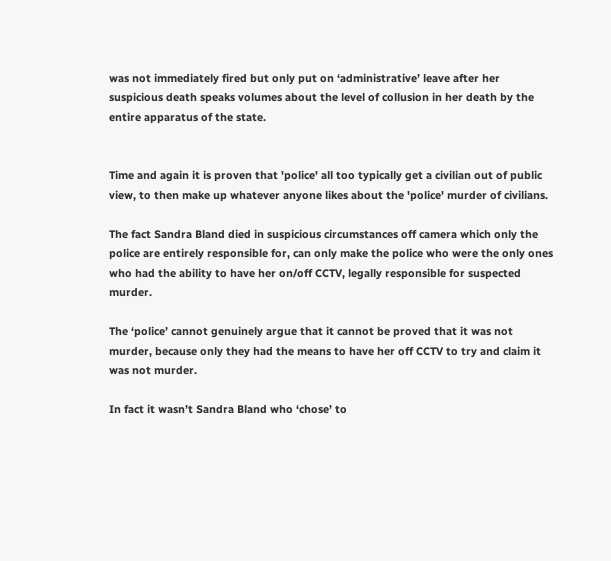was not immediately fired but only put on ‘administrative’ leave after her suspicious death speaks volumes about the level of collusion in her death by the entire apparatus of the state.


Time and again it is proven that 'police' all too typically get a civilian out of public view, to then make up whatever anyone likes about the 'police' murder of civilians.

The fact Sandra Bland died in suspicious circumstances off camera which only the police are entirely responsible for, can only make the police who were the only ones who had the ability to have her on/off CCTV, legally responsible for suspected murder.

The ‘police’ cannot genuinely argue that it cannot be proved that it was not murder, because only they had the means to have her off CCTV to try and claim it was not murder.

In fact it wasn’t Sandra Bland who ‘chose’ to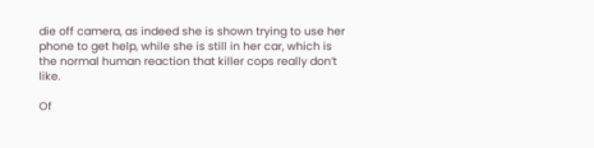die off camera, as indeed she is shown trying to use her phone to get help, while she is still in her car, which is the normal human reaction that killer cops really don’t like.

Of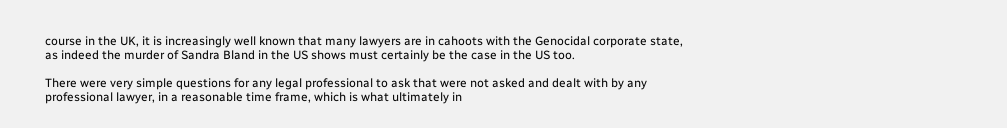course in the UK, it is increasingly well known that many lawyers are in cahoots with the Genocidal corporate state, as indeed the murder of Sandra Bland in the US shows must certainly be the case in the US too.

There were very simple questions for any legal professional to ask that were not asked and dealt with by any professional lawyer, in a reasonable time frame, which is what ultimately in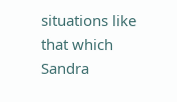situations like that which Sandra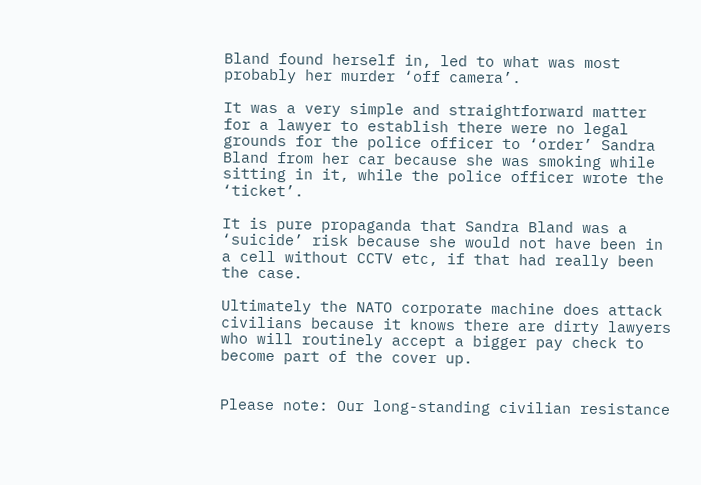Bland found herself in, led to what was most probably her murder ‘off camera’.

It was a very simple and straightforward matter for a lawyer to establish there were no legal grounds for the police officer to ‘order’ Sandra Bland from her car because she was smoking while sitting in it, while the police officer wrote the ‘ticket’.

It is pure propaganda that Sandra Bland was a ‘suicide’ risk because she would not have been in a cell without CCTV etc, if that had really been the case.

Ultimately the NATO corporate machine does attack civilians because it knows there are dirty lawyers who will routinely accept a bigger pay check to become part of the cover up.


Please note: Our long-standing civilian resistance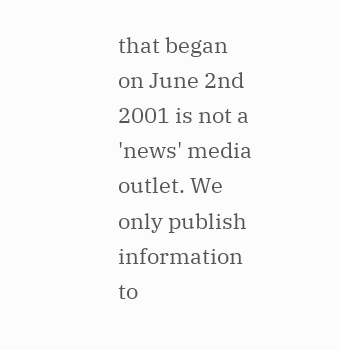that began on June 2nd 2001 is not a 'news' media outlet. We only publish information to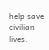help save civilian lives.